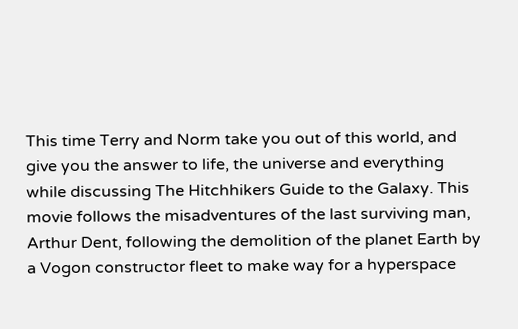This time Terry and Norm take you out of this world, and give you the answer to life, the universe and everything while discussing The Hitchhikers Guide to the Galaxy. This movie follows the misadventures of the last surviving man, Arthur Dent, following the demolition of the planet Earth by a Vogon constructor fleet to make way for a hyperspace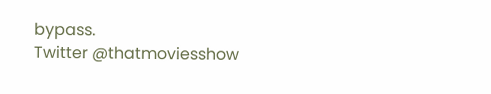bypass.
Twitter @thatmoviesshow